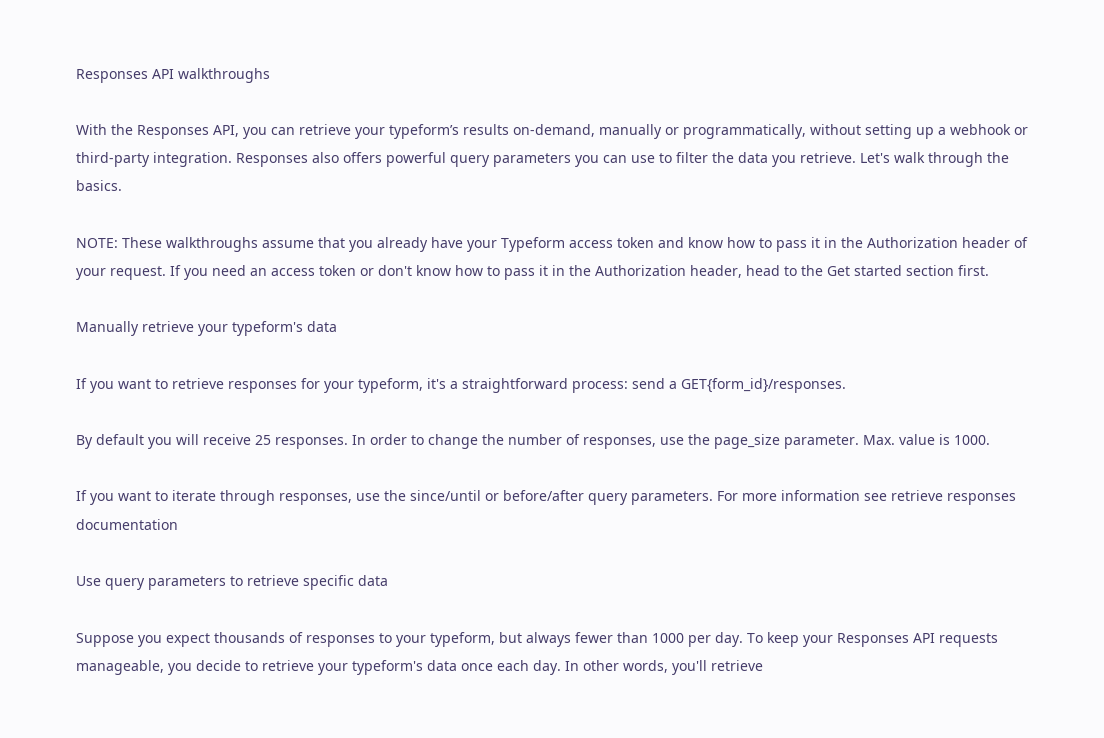Responses API walkthroughs

With the Responses API, you can retrieve your typeform’s results on-demand, manually or programmatically, without setting up a webhook or third-party integration. Responses also offers powerful query parameters you can use to filter the data you retrieve. Let's walk through the basics.

NOTE: These walkthroughs assume that you already have your Typeform access token and know how to pass it in the Authorization header of your request. If you need an access token or don't know how to pass it in the Authorization header, head to the Get started section first.

Manually retrieve your typeform's data

If you want to retrieve responses for your typeform, it's a straightforward process: send a GET{form_id}/responses.

By default you will receive 25 responses. In order to change the number of responses, use the page_size parameter. Max. value is 1000.

If you want to iterate through responses, use the since/until or before/after query parameters. For more information see retrieve responses documentation

Use query parameters to retrieve specific data

Suppose you expect thousands of responses to your typeform, but always fewer than 1000 per day. To keep your Responses API requests manageable, you decide to retrieve your typeform's data once each day. In other words, you'll retrieve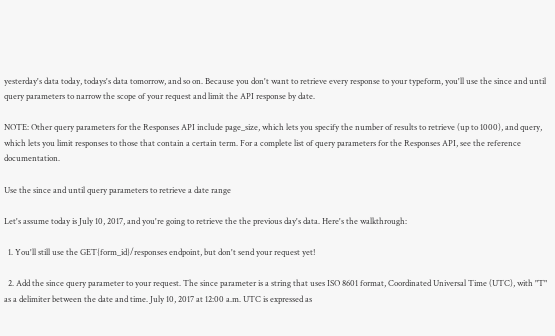yesterday's data today, todays's data tomorrow, and so on. Because you don't want to retrieve every response to your typeform, you'll use the since and until query parameters to narrow the scope of your request and limit the API response by date.

NOTE: Other query parameters for the Responses API include page_size, which lets you specify the number of results to retrieve (up to 1000), and query, which lets you limit responses to those that contain a certain term. For a complete list of query parameters for the Responses API, see the reference documentation.

Use the since and until query parameters to retrieve a date range

Let's assume today is July 10, 2017, and you're going to retrieve the the previous day's data. Here's the walkthrough:

  1. You'll still use the GET{form_id}/responses endpoint, but don't send your request yet!

  2. Add the since query parameter to your request. The since parameter is a string that uses ISO 8601 format, Coordinated Universal Time (UTC), with "T" as a delimiter between the date and time. July 10, 2017 at 12:00 a.m. UTC is expressed as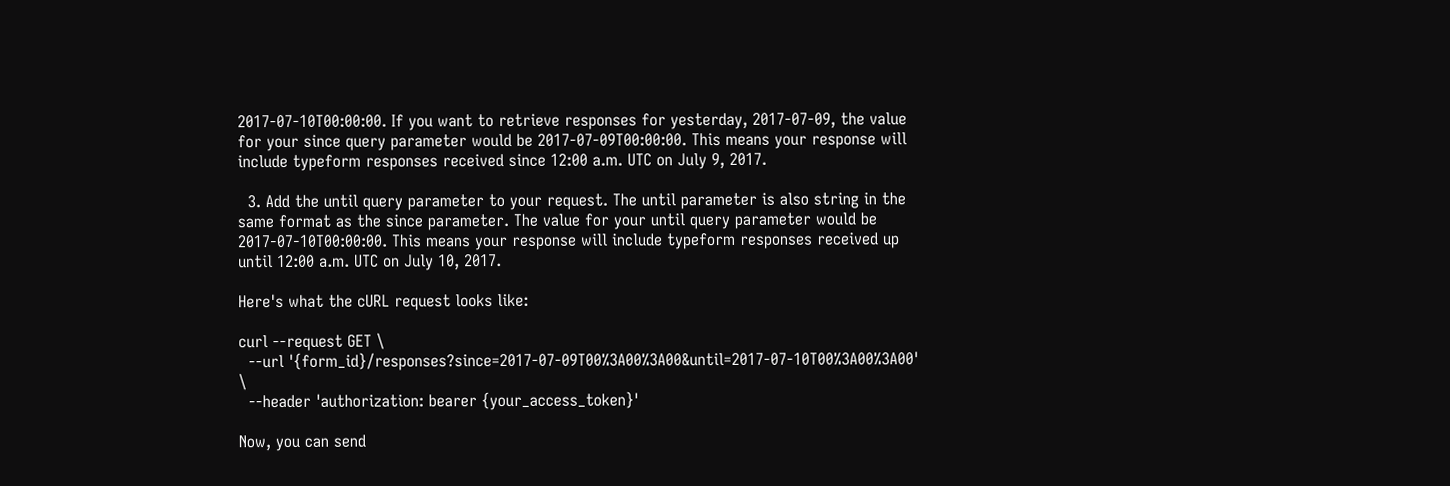2017-07-10T00:00:00. If you want to retrieve responses for yesterday, 2017-07-09, the value for your since query parameter would be 2017-07-09T00:00:00. This means your response will include typeform responses received since 12:00 a.m. UTC on July 9, 2017.

  3. Add the until query parameter to your request. The until parameter is also string in the same format as the since parameter. The value for your until query parameter would be 2017-07-10T00:00:00. This means your response will include typeform responses received up until 12:00 a.m. UTC on July 10, 2017.

Here's what the cURL request looks like:

curl --request GET \
  --url '{form_id}/responses?since=2017-07-09T00%3A00%3A00&until=2017-07-10T00%3A00%3A00' \
  --header 'authorization: bearer {your_access_token}'

Now, you can send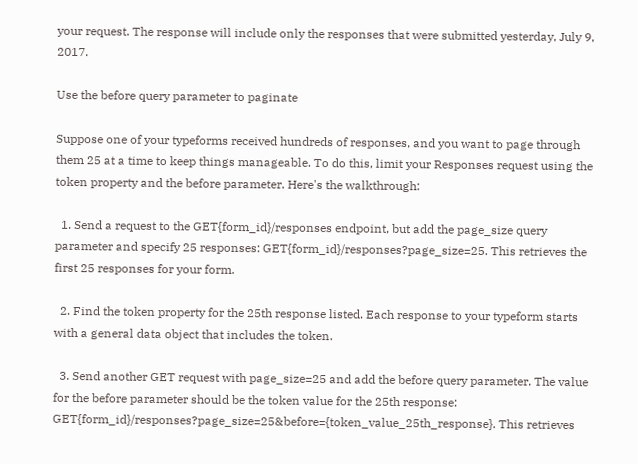your request. The response will include only the responses that were submitted yesterday, July 9, 2017.

Use the before query parameter to paginate

Suppose one of your typeforms received hundreds of responses, and you want to page through them 25 at a time to keep things manageable. To do this, limit your Responses request using the token property and the before parameter. Here's the walkthrough:

  1. Send a request to the GET{form_id}/responses endpoint, but add the page_size query parameter and specify 25 responses: GET{form_id}/responses?page_size=25. This retrieves the first 25 responses for your form.

  2. Find the token property for the 25th response listed. Each response to your typeform starts with a general data object that includes the token.

  3. Send another GET request with page_size=25 and add the before query parameter. The value for the before parameter should be the token value for the 25th response: GET{form_id}/responses?page_size=25&before={token_value_25th_response}. This retrieves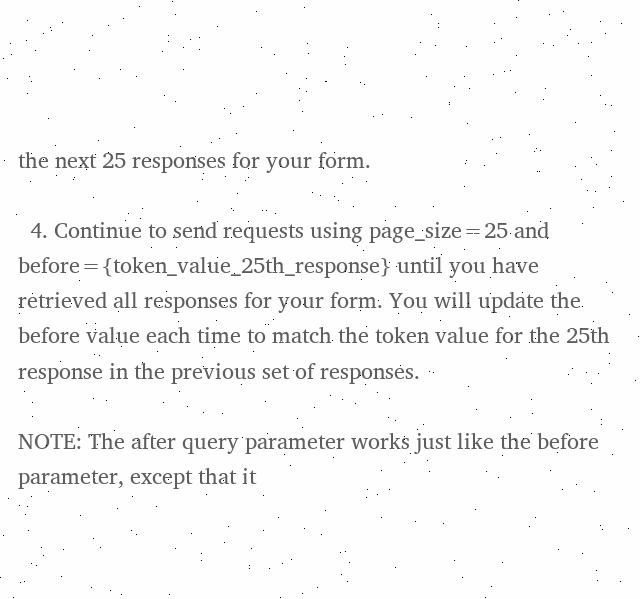the next 25 responses for your form.

  4. Continue to send requests using page_size=25 and before={token_value_25th_response} until you have retrieved all responses for your form. You will update the before value each time to match the token value for the 25th response in the previous set of responses.

NOTE: The after query parameter works just like the before parameter, except that it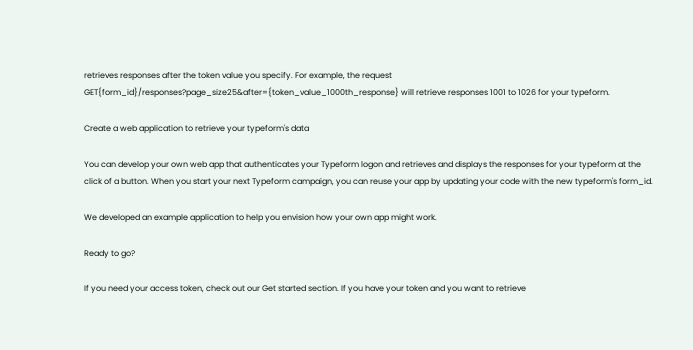retrieves responses after the token value you specify. For example, the request GET{form_id}/responses?page_size25&after={token_value_1000th_response} will retrieve responses 1001 to 1026 for your typeform.

Create a web application to retrieve your typeform's data

You can develop your own web app that authenticates your Typeform logon and retrieves and displays the responses for your typeform at the click of a button. When you start your next Typeform campaign, you can reuse your app by updating your code with the new typeform's form_id.

We developed an example application to help you envision how your own app might work.

Ready to go?

If you need your access token, check out our Get started section. If you have your token and you want to retrieve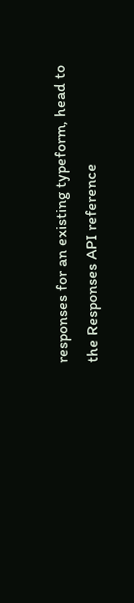responses for an existing typeform, head to the Responses API reference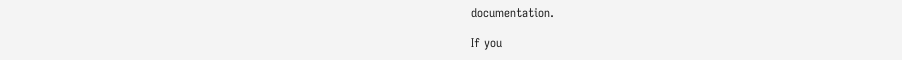documentation.

If you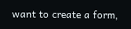want to create a form,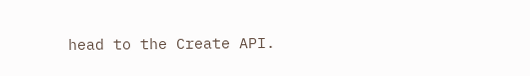head to the Create API.